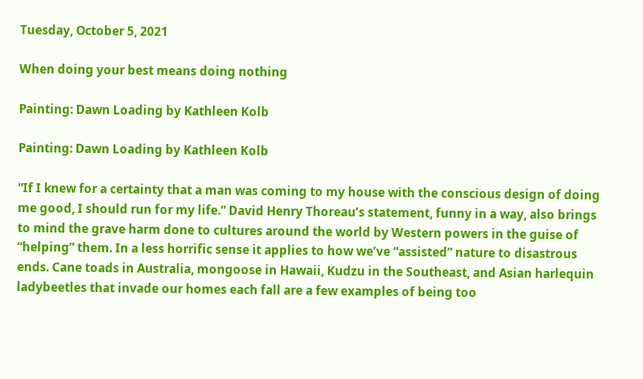Tuesday, October 5, 2021

When doing your best means doing nothing

Painting: Dawn Loading by Kathleen Kolb

Painting: Dawn Loading by Kathleen Kolb

“If I knew for a certainty that a man was coming to my house with the conscious design of doing me good, I should run for my life.” David Henry Thoreau’s statement, funny in a way, also brings to mind the grave harm done to cultures around the world by Western powers in the guise of “helping” them. In a less horrific sense it applies to how we’ve “assisted” nature to disastrous ends. Cane toads in Australia, mongoose in Hawaii, Kudzu in the Southeast, and Asian harlequin ladybeetles that invade our homes each fall are a few examples of being too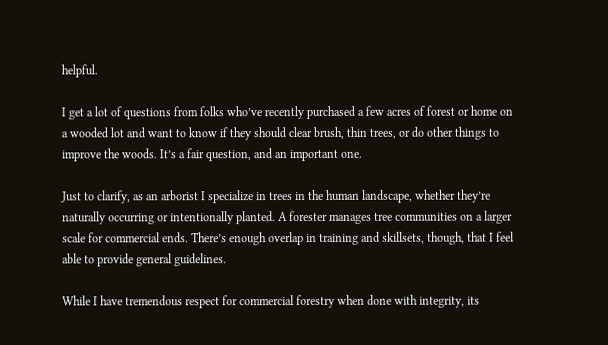helpful.

I get a lot of questions from folks who’ve recently purchased a few acres of forest or home on a wooded lot and want to know if they should clear brush, thin trees, or do other things to improve the woods. It’s a fair question, and an important one.

Just to clarify, as an arborist I specialize in trees in the human landscape, whether they’re naturally occurring or intentionally planted. A forester manages tree communities on a larger scale for commercial ends. There’s enough overlap in training and skillsets, though, that I feel able to provide general guidelines.

While I have tremendous respect for commercial forestry when done with integrity, its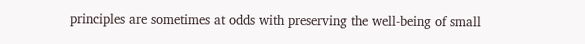principles are sometimes at odds with preserving the well-being of small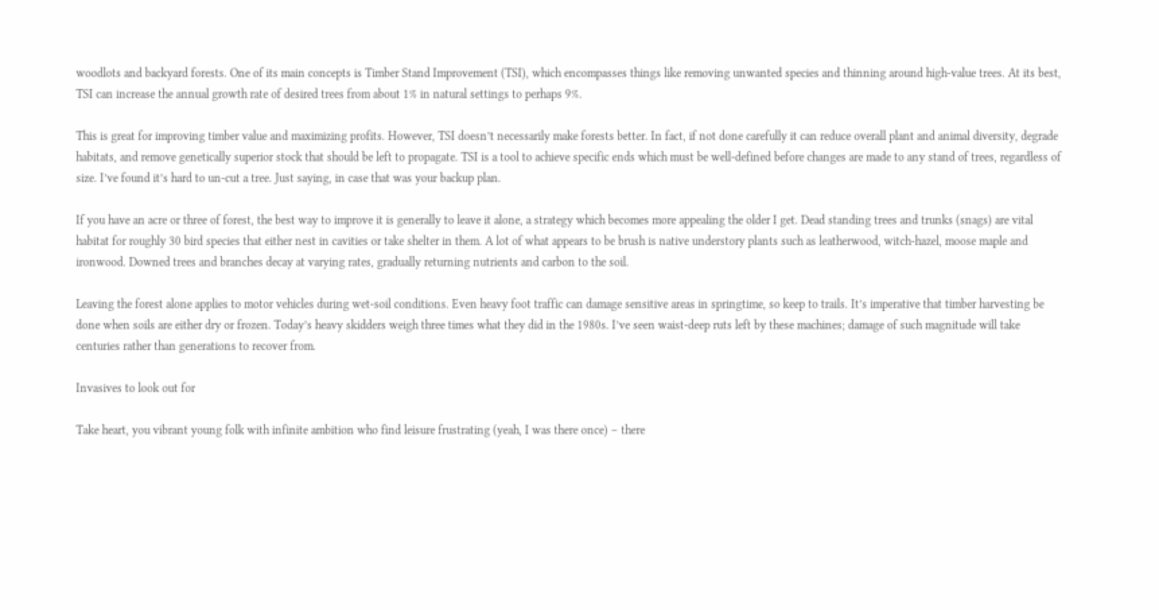woodlots and backyard forests. One of its main concepts is Timber Stand Improvement (TSI), which encompasses things like removing unwanted species and thinning around high-value trees. At its best, TSI can increase the annual growth rate of desired trees from about 1% in natural settings to perhaps 9%.

This is great for improving timber value and maximizing profits. However, TSI doesn’t necessarily make forests better. In fact, if not done carefully it can reduce overall plant and animal diversity, degrade habitats, and remove genetically superior stock that should be left to propagate. TSI is a tool to achieve specific ends which must be well-defined before changes are made to any stand of trees, regardless of size. I’ve found it’s hard to un-cut a tree. Just saying, in case that was your backup plan.

If you have an acre or three of forest, the best way to improve it is generally to leave it alone, a strategy which becomes more appealing the older I get. Dead standing trees and trunks (snags) are vital habitat for roughly 30 bird species that either nest in cavities or take shelter in them. A lot of what appears to be brush is native understory plants such as leatherwood, witch-hazel, moose maple and ironwood. Downed trees and branches decay at varying rates, gradually returning nutrients and carbon to the soil.

Leaving the forest alone applies to motor vehicles during wet-soil conditions. Even heavy foot traffic can damage sensitive areas in springtime, so keep to trails. It’s imperative that timber harvesting be done when soils are either dry or frozen. Today’s heavy skidders weigh three times what they did in the 1980s. I’ve seen waist-deep ruts left by these machines; damage of such magnitude will take centuries rather than generations to recover from.

Invasives to look out for

Take heart, you vibrant young folk with infinite ambition who find leisure frustrating (yeah, I was there once) – there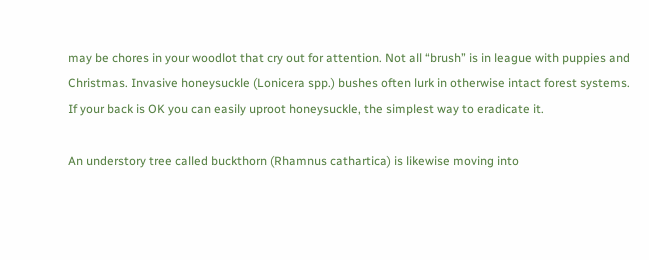may be chores in your woodlot that cry out for attention. Not all “brush” is in league with puppies and Christmas. Invasive honeysuckle (Lonicera spp.) bushes often lurk in otherwise intact forest systems. If your back is OK you can easily uproot honeysuckle, the simplest way to eradicate it.

An understory tree called buckthorn (Rhamnus cathartica) is likewise moving into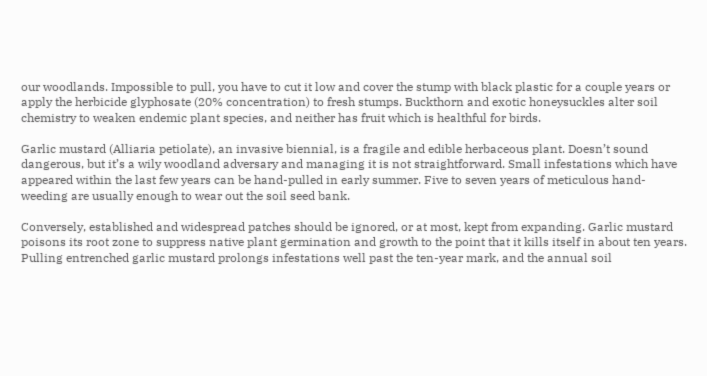our woodlands. Impossible to pull, you have to cut it low and cover the stump with black plastic for a couple years or apply the herbicide glyphosate (20% concentration) to fresh stumps. Buckthorn and exotic honeysuckles alter soil chemistry to weaken endemic plant species, and neither has fruit which is healthful for birds.

Garlic mustard (Alliaria petiolate), an invasive biennial, is a fragile and edible herbaceous plant. Doesn’t sound dangerous, but it’s a wily woodland adversary and managing it is not straightforward. Small infestations which have appeared within the last few years can be hand-pulled in early summer. Five to seven years of meticulous hand-weeding are usually enough to wear out the soil seed bank.

Conversely, established and widespread patches should be ignored, or at most, kept from expanding. Garlic mustard poisons its root zone to suppress native plant germination and growth to the point that it kills itself in about ten years. Pulling entrenched garlic mustard prolongs infestations well past the ten-year mark, and the annual soil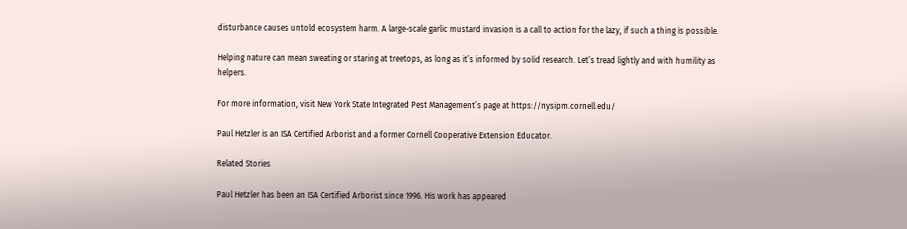disturbance causes untold ecosystem harm. A large-scale garlic mustard invasion is a call to action for the lazy, if such a thing is possible.

Helping nature can mean sweating or staring at treetops, as long as it’s informed by solid research. Let’s tread lightly and with humility as helpers.

For more information, visit New York State Integrated Pest Management’s page at https://nysipm.cornell.edu/

Paul Hetzler is an ISA Certified Arborist and a former Cornell Cooperative Extension Educator.

Related Stories

Paul Hetzler has been an ISA Certified Arborist since 1996. His work has appeared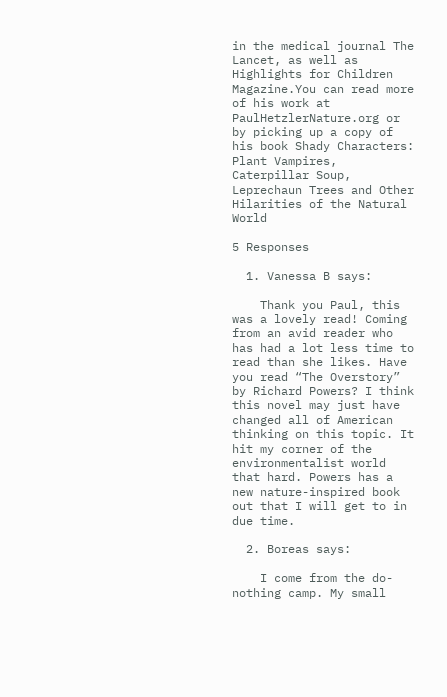in the medical journal The Lancet, as well as Highlights for Children Magazine.You can read more of his work at PaulHetzlerNature.org or by picking up a copy of his book Shady Characters: Plant Vampires, Caterpillar Soup, Leprechaun Trees and Other Hilarities of the Natural World

5 Responses

  1. Vanessa B says:

    Thank you Paul, this was a lovely read! Coming from an avid reader who has had a lot less time to read than she likes. Have you read “The Overstory” by Richard Powers? I think this novel may just have changed all of American thinking on this topic. It hit my corner of the environmentalist world that hard. Powers has a new nature-inspired book out that I will get to in due time.

  2. Boreas says:

    I come from the do-nothing camp. My small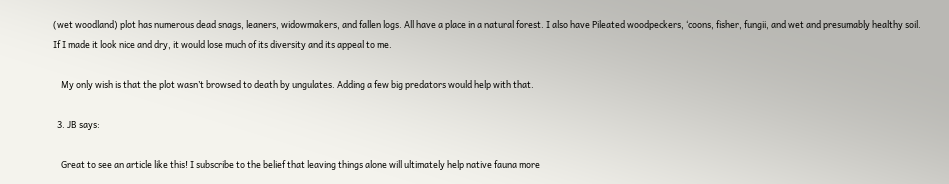(wet woodland) plot has numerous dead snags, leaners, widowmakers, and fallen logs. All have a place in a natural forest. I also have Pileated woodpeckers, ‘coons, fisher, fungii, and wet and presumably healthy soil. If I made it look nice and dry, it would lose much of its diversity and its appeal to me.

    My only wish is that the plot wasn’t browsed to death by ungulates. Adding a few big predators would help with that.

  3. JB says:

    Great to see an article like this! I subscribe to the belief that leaving things alone will ultimately help native fauna more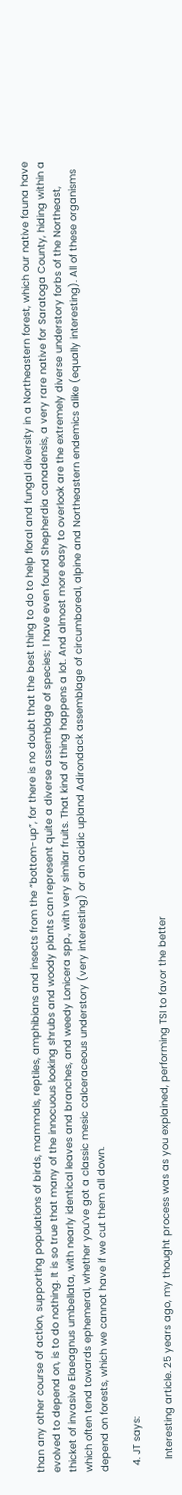than any other course of action, supporting populations of birds, mammals, reptiles, amphibians and insects from the “bottom-up”, for there is no doubt that the best thing to do to help floral and fungal diversity in a Northeastern forest, which our native fauna have evolved to depend on, is to do nothing. It is so true that many of the innocuous looking shrubs and woody plants can represent quite a diverse assemblage of species; I have even found Shepherdia canadensis, a very rare native for Saratoga County, hiding within a thicket of invasive Elaeagnus umbellata, with nearly identical leaves and branches, and weedy Lonicera spp., with very similar fruits. That kind of thing happens a lot. And almost more easy to overlook are the extremely diverse understory forbs of the Northeast, which often tend towards ephemeral, whether you’ve got a classic mesic calceraceous understory (very interesting) or an acidic upland Adirondack assemblage of circumboreal, alpine and Northeastern endemics alike (equally interesting). All of these organisms depend on forests, which we cannot have if we cut them all down.

  4. JT says:

    Interesting article. 25 years ago, my thought process was as you explained, performing TSI to favor the better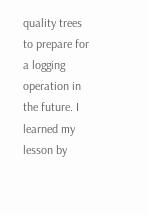quality trees to prepare for a logging operation in the future. I learned my lesson by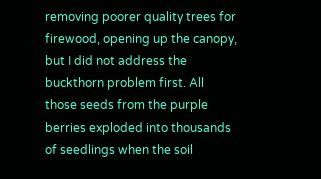removing poorer quality trees for firewood, opening up the canopy, but I did not address the buckthorn problem first. All those seeds from the purple berries exploded into thousands of seedlings when the soil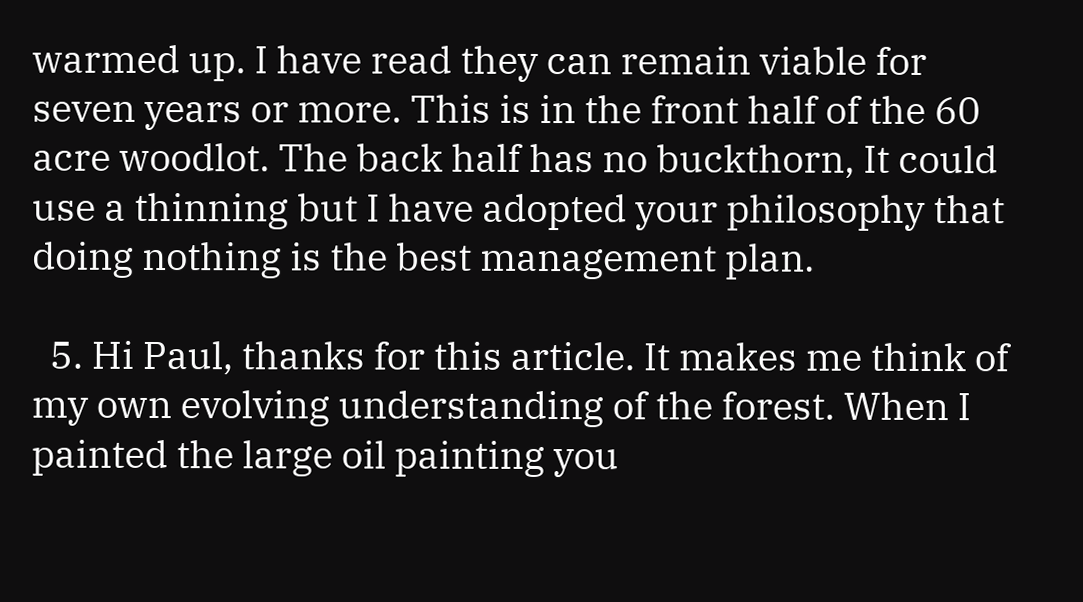warmed up. I have read they can remain viable for seven years or more. This is in the front half of the 60 acre woodlot. The back half has no buckthorn, It could use a thinning but I have adopted your philosophy that doing nothing is the best management plan.

  5. Hi Paul, thanks for this article. It makes me think of my own evolving understanding of the forest. When I painted the large oil painting you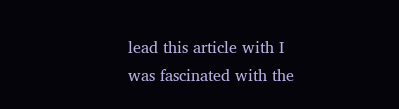lead this article with I was fascinated with the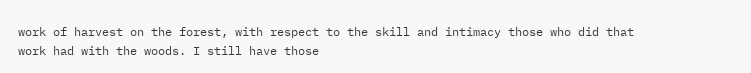work of harvest on the forest, with respect to the skill and intimacy those who did that work had with the woods. I still have those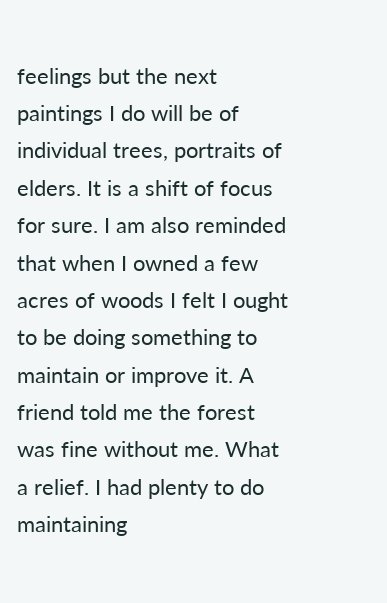feelings but the next paintings I do will be of individual trees, portraits of elders. It is a shift of focus for sure. I am also reminded that when I owned a few acres of woods I felt I ought to be doing something to maintain or improve it. A friend told me the forest was fine without me. What a relief. I had plenty to do maintaining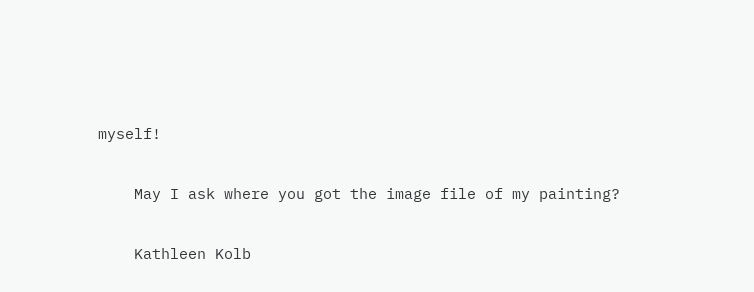myself!

    May I ask where you got the image file of my painting?

    Kathleen Kolb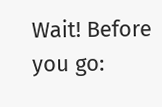Wait! Before you go: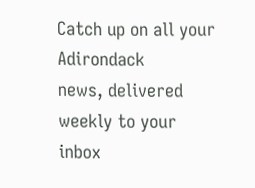Catch up on all your Adirondack
news, delivered weekly to your inbox